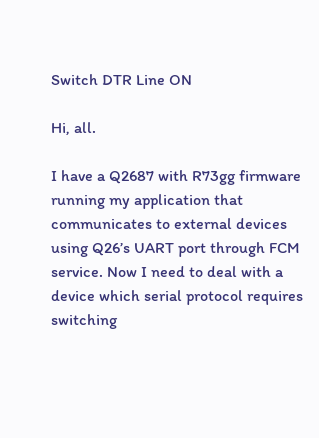Switch DTR Line ON

Hi, all.

I have a Q2687 with R73gg firmware running my application that communicates to external devices using Q26’s UART port through FCM service. Now I need to deal with a device which serial protocol requires switching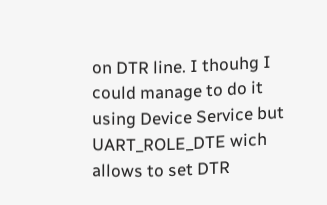on DTR line. I thouhg I could manage to do it using Device Service but UART_ROLE_DTE wich allows to set DTR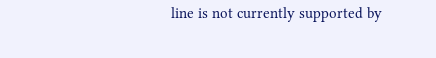line is not currently supported by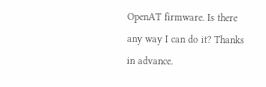OpenAT firmware. Is there any way I can do it? Thanks in advance.